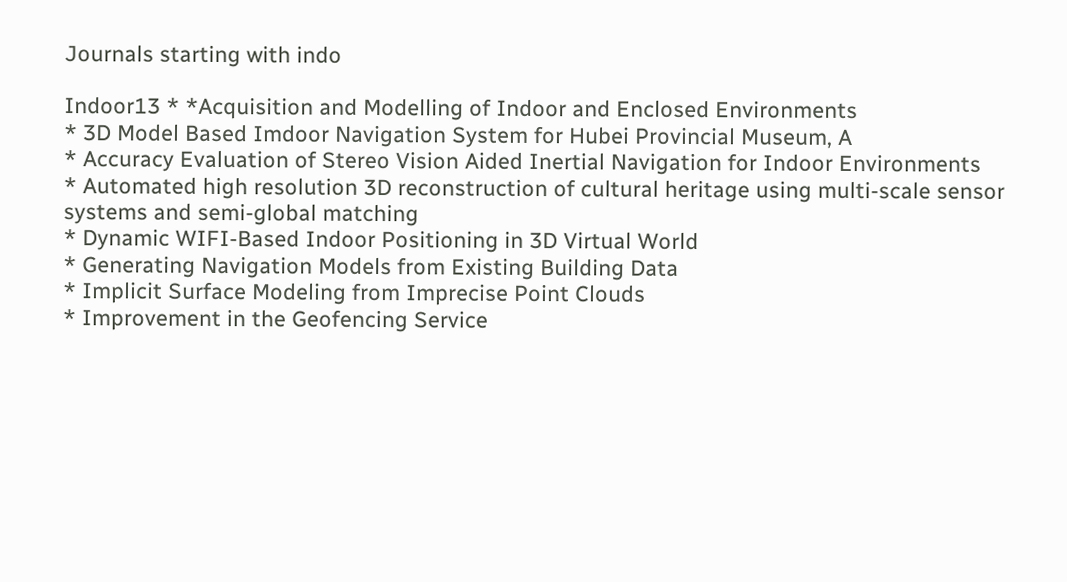Journals starting with indo

Indoor13 * *Acquisition and Modelling of Indoor and Enclosed Environments
* 3D Model Based Imdoor Navigation System for Hubei Provincial Museum, A
* Accuracy Evaluation of Stereo Vision Aided Inertial Navigation for Indoor Environments
* Automated high resolution 3D reconstruction of cultural heritage using multi-scale sensor systems and semi-global matching
* Dynamic WIFI-Based Indoor Positioning in 3D Virtual World
* Generating Navigation Models from Existing Building Data
* Implicit Surface Modeling from Imprecise Point Clouds
* Improvement in the Geofencing Service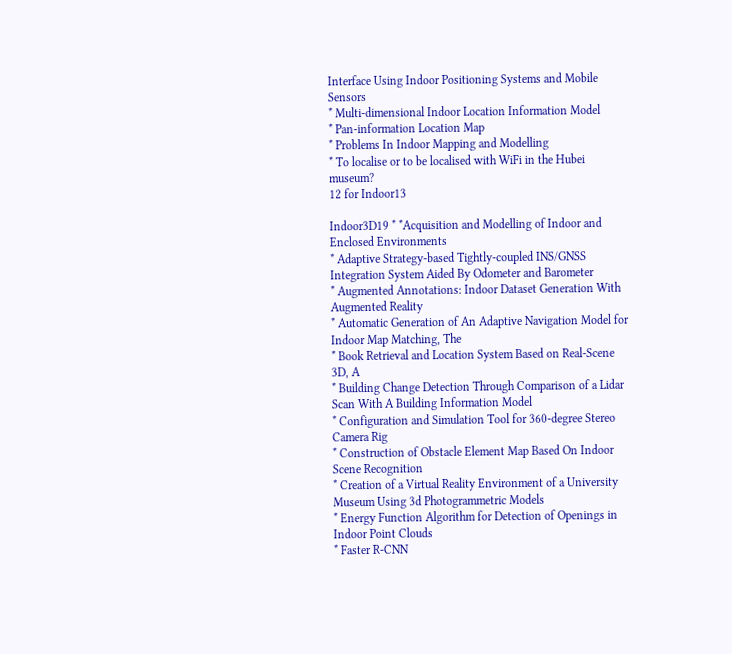Interface Using Indoor Positioning Systems and Mobile Sensors
* Multi-dimensional Indoor Location Information Model
* Pan-information Location Map
* Problems In Indoor Mapping and Modelling
* To localise or to be localised with WiFi in the Hubei museum?
12 for Indoor13

Indoor3D19 * *Acquisition and Modelling of Indoor and Enclosed Environments
* Adaptive Strategy-based Tightly-coupled INS/GNSS Integration System Aided By Odometer and Barometer
* Augmented Annotations: Indoor Dataset Generation With Augmented Reality
* Automatic Generation of An Adaptive Navigation Model for Indoor Map Matching, The
* Book Retrieval and Location System Based on Real-Scene 3D, A
* Building Change Detection Through Comparison of a Lidar Scan With A Building Information Model
* Configuration and Simulation Tool for 360-degree Stereo Camera Rig
* Construction of Obstacle Element Map Based On Indoor Scene Recognition
* Creation of a Virtual Reality Environment of a University Museum Using 3d Photogrammetric Models
* Energy Function Algorithm for Detection of Openings in Indoor Point Clouds
* Faster R-CNN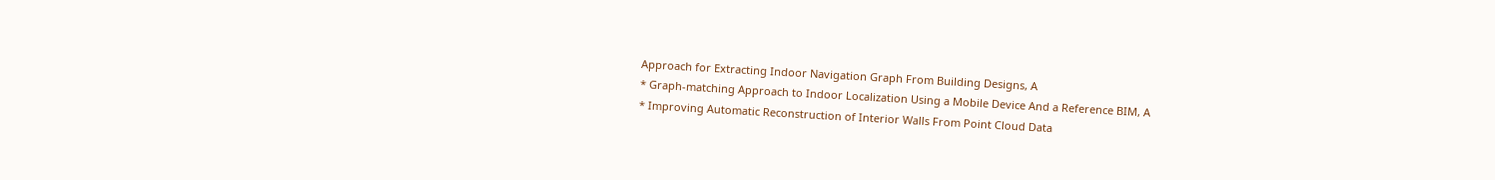Approach for Extracting Indoor Navigation Graph From Building Designs, A
* Graph-matching Approach to Indoor Localization Using a Mobile Device And a Reference BIM, A
* Improving Automatic Reconstruction of Interior Walls From Point Cloud Data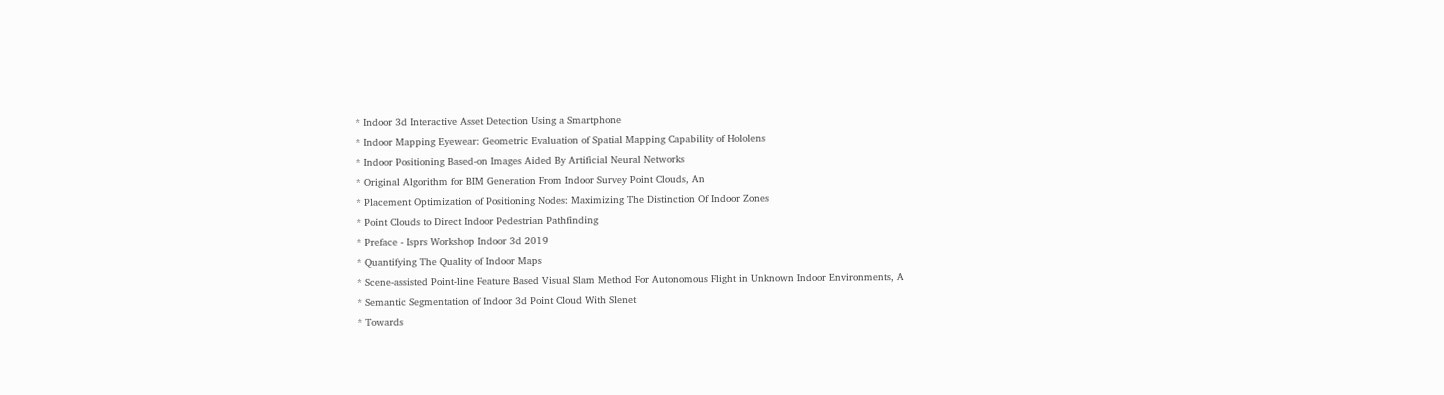* Indoor 3d Interactive Asset Detection Using a Smartphone
* Indoor Mapping Eyewear: Geometric Evaluation of Spatial Mapping Capability of Hololens
* Indoor Positioning Based-on Images Aided By Artificial Neural Networks
* Original Algorithm for BIM Generation From Indoor Survey Point Clouds, An
* Placement Optimization of Positioning Nodes: Maximizing The Distinction Of Indoor Zones
* Point Clouds to Direct Indoor Pedestrian Pathfinding
* Preface - Isprs Workshop Indoor 3d 2019
* Quantifying The Quality of Indoor Maps
* Scene-assisted Point-line Feature Based Visual Slam Method For Autonomous Flight in Unknown Indoor Environments, A
* Semantic Segmentation of Indoor 3d Point Cloud With Slenet
* Towards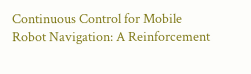Continuous Control for Mobile Robot Navigation: A Reinforcement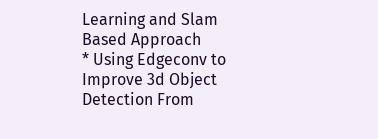Learning and Slam Based Approach
* Using Edgeconv to Improve 3d Object Detection From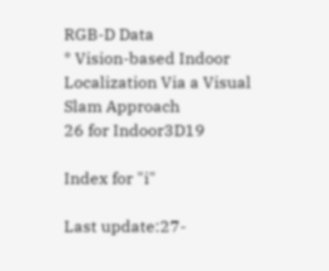RGB-D Data
* Vision-based Indoor Localization Via a Visual Slam Approach
26 for Indoor3D19

Index for "i"

Last update:27-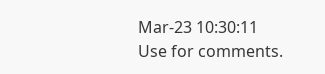Mar-23 10:30:11
Use for comments.